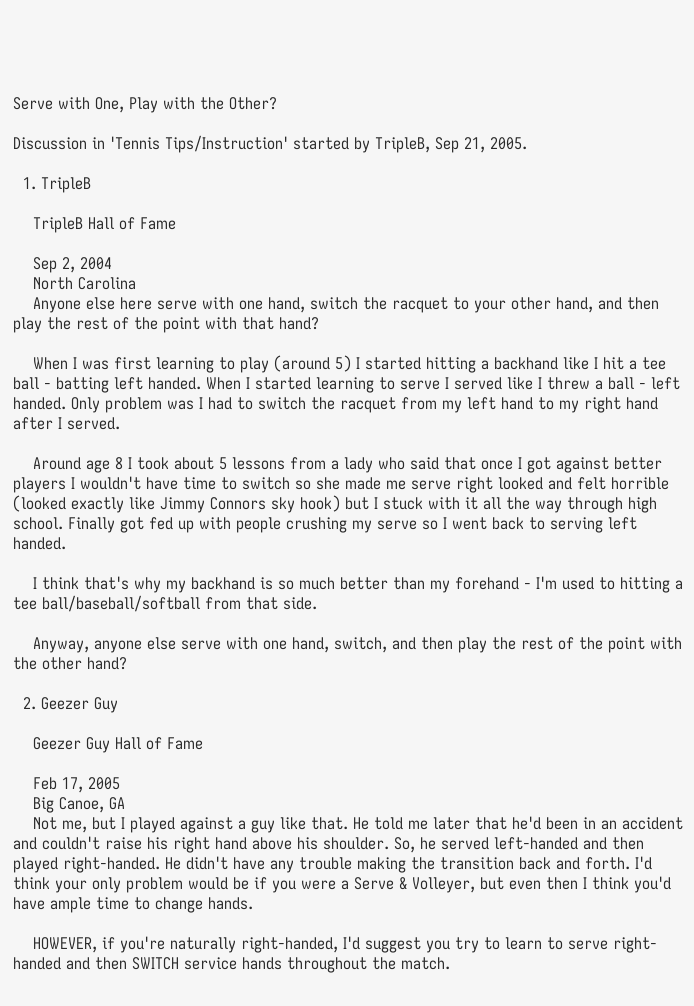Serve with One, Play with the Other?

Discussion in 'Tennis Tips/Instruction' started by TripleB, Sep 21, 2005.

  1. TripleB

    TripleB Hall of Fame

    Sep 2, 2004
    North Carolina
    Anyone else here serve with one hand, switch the racquet to your other hand, and then play the rest of the point with that hand?

    When I was first learning to play (around 5) I started hitting a backhand like I hit a tee ball - batting left handed. When I started learning to serve I served like I threw a ball - left handed. Only problem was I had to switch the racquet from my left hand to my right hand after I served.

    Around age 8 I took about 5 lessons from a lady who said that once I got against better players I wouldn't have time to switch so she made me serve right looked and felt horrible (looked exactly like Jimmy Connors sky hook) but I stuck with it all the way through high school. Finally got fed up with people crushing my serve so I went back to serving left handed.

    I think that's why my backhand is so much better than my forehand - I'm used to hitting a tee ball/baseball/softball from that side.

    Anyway, anyone else serve with one hand, switch, and then play the rest of the point with the other hand?

  2. Geezer Guy

    Geezer Guy Hall of Fame

    Feb 17, 2005
    Big Canoe, GA
    Not me, but I played against a guy like that. He told me later that he'd been in an accident and couldn't raise his right hand above his shoulder. So, he served left-handed and then played right-handed. He didn't have any trouble making the transition back and forth. I'd think your only problem would be if you were a Serve & Volleyer, but even then I think you'd have ample time to change hands.

    HOWEVER, if you're naturally right-handed, I'd suggest you try to learn to serve right-handed and then SWITCH service hands throughout the match.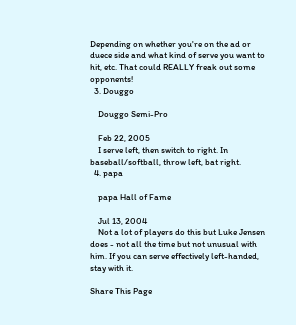Depending on whether you're on the ad or duece side and what kind of serve you want to hit, etc. That could REALLY freak out some opponents!
  3. Douggo

    Douggo Semi-Pro

    Feb 22, 2005
    I serve left, then switch to right. In baseball/softball, throw left, bat right.
  4. papa

    papa Hall of Fame

    Jul 13, 2004
    Not a lot of players do this but Luke Jensen does - not all the time but not unusual with him. If you can serve effectively left-handed, stay with it.

Share This Page